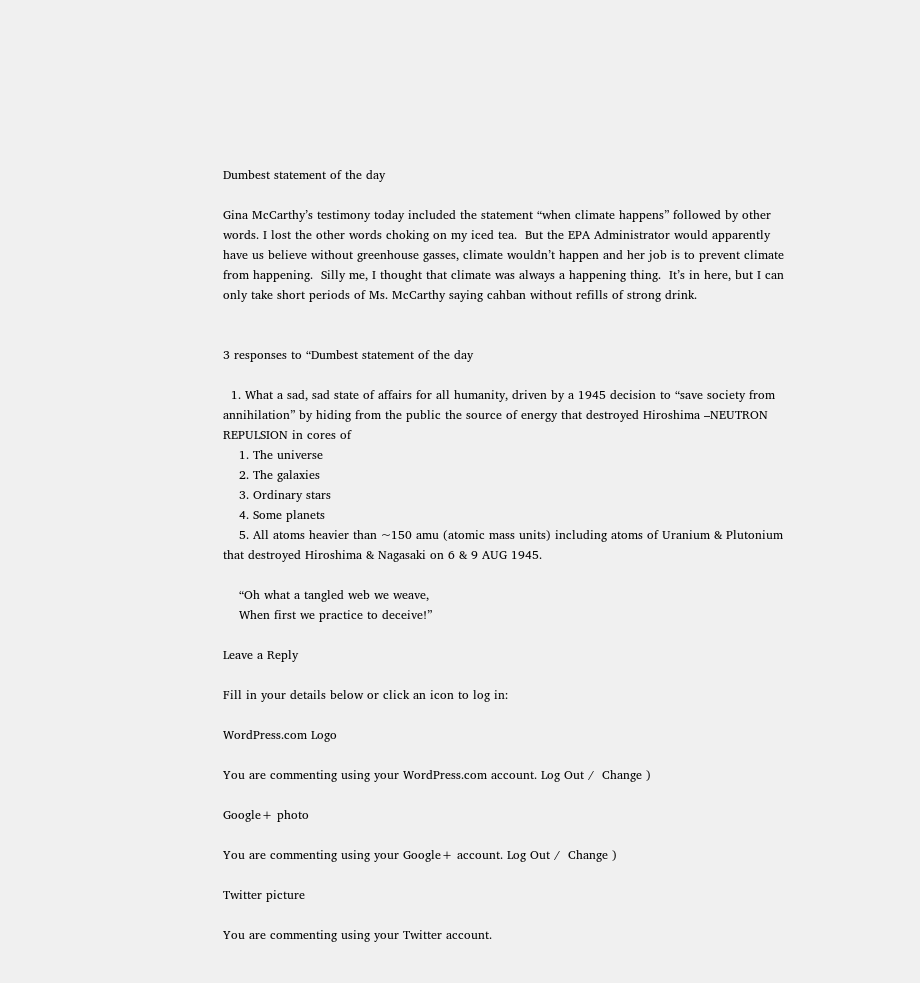Dumbest statement of the day

Gina McCarthy’s testimony today included the statement “when climate happens” followed by other words. I lost the other words choking on my iced tea.  But the EPA Administrator would apparently have us believe without greenhouse gasses, climate wouldn’t happen and her job is to prevent climate from happening.  Silly me, I thought that climate was always a happening thing.  It’s in here, but I can only take short periods of Ms. McCarthy saying cahban without refills of strong drink.


3 responses to “Dumbest statement of the day

  1. What a sad, sad state of affairs for all humanity, driven by a 1945 decision to “save society from annihilation” by hiding from the public the source of energy that destroyed Hiroshima –NEUTRON REPULSION in cores of
    1. The universe
    2. The galaxies
    3. Ordinary stars
    4. Some planets
    5. All atoms heavier than ~150 amu (atomic mass units) including atoms of Uranium & Plutonium that destroyed Hiroshima & Nagasaki on 6 & 9 AUG 1945.

    “Oh what a tangled web we weave,
    When first we practice to deceive!”

Leave a Reply

Fill in your details below or click an icon to log in:

WordPress.com Logo

You are commenting using your WordPress.com account. Log Out /  Change )

Google+ photo

You are commenting using your Google+ account. Log Out /  Change )

Twitter picture

You are commenting using your Twitter account.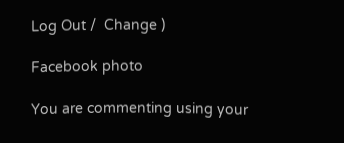Log Out /  Change )

Facebook photo

You are commenting using your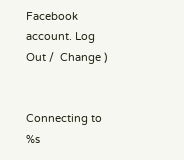Facebook account. Log Out /  Change )


Connecting to %s